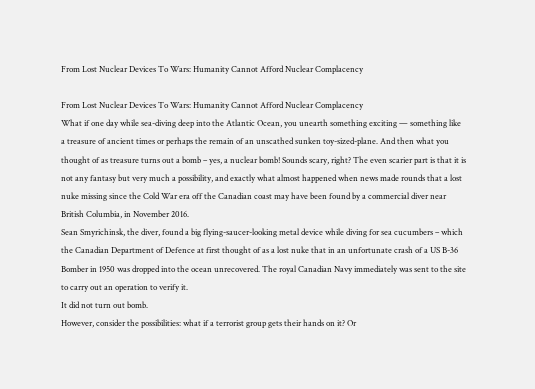From Lost Nuclear Devices To Wars: Humanity Cannot Afford Nuclear Complacency

From Lost Nuclear Devices To Wars: Humanity Cannot Afford Nuclear Complacency
What if one day while sea-diving deep into the Atlantic Ocean, you unearth something exciting — something like a treasure of ancient times or perhaps the remain of an unscathed sunken toy-sized-plane. And then what you thought of as treasure turns out a bomb – yes, a nuclear bomb! Sounds scary, right? The even scarier part is that it is not any fantasy but very much a possibility, and exactly what almost happened when news made rounds that a lost nuke missing since the Cold War era off the Canadian coast may have been found by a commercial diver near British Columbia, in November 2016.
Sean Smyrichinsk, the diver, found a big flying-saucer-looking metal device while diving for sea cucumbers – which the Canadian Department of Defence at first thought of as a lost nuke that in an unfortunate crash of a US B-36 Bomber in 1950 was dropped into the ocean unrecovered. The royal Canadian Navy immediately was sent to the site to carry out an operation to verify it.
It did not turn out bomb.
However, consider the possibilities: what if a terrorist group gets their hands on it? Or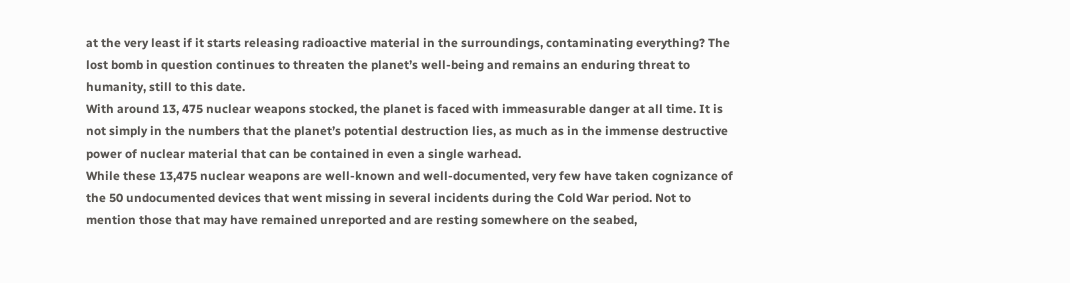at the very least if it starts releasing radioactive material in the surroundings, contaminating everything? The lost bomb in question continues to threaten the planet’s well-being and remains an enduring threat to humanity, still to this date.
With around 13, 475 nuclear weapons stocked, the planet is faced with immeasurable danger at all time. It is not simply in the numbers that the planet’s potential destruction lies, as much as in the immense destructive power of nuclear material that can be contained in even a single warhead.
While these 13,475 nuclear weapons are well-known and well-documented, very few have taken cognizance of the 50 undocumented devices that went missing in several incidents during the Cold War period. Not to mention those that may have remained unreported and are resting somewhere on the seabed,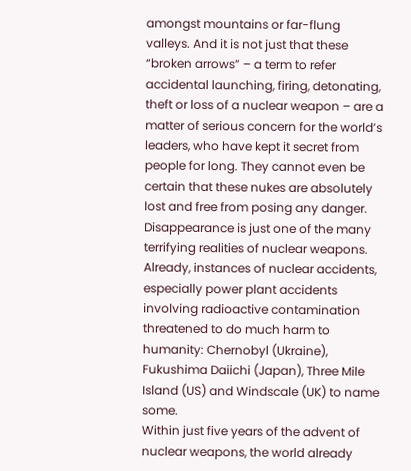amongst mountains or far-flung valleys. And it is not just that these “broken arrows” – a term to refer accidental launching, firing, detonating, theft or loss of a nuclear weapon – are a matter of serious concern for the world’s leaders, who have kept it secret from people for long. They cannot even be certain that these nukes are absolutely lost and free from posing any danger.
Disappearance is just one of the many terrifying realities of nuclear weapons. Already, instances of nuclear accidents, especially power plant accidents involving radioactive contamination threatened to do much harm to humanity: Chernobyl (Ukraine), Fukushima Daiichi (Japan), Three Mile Island (US) and Windscale (UK) to name some.
Within just five years of the advent of nuclear weapons, the world already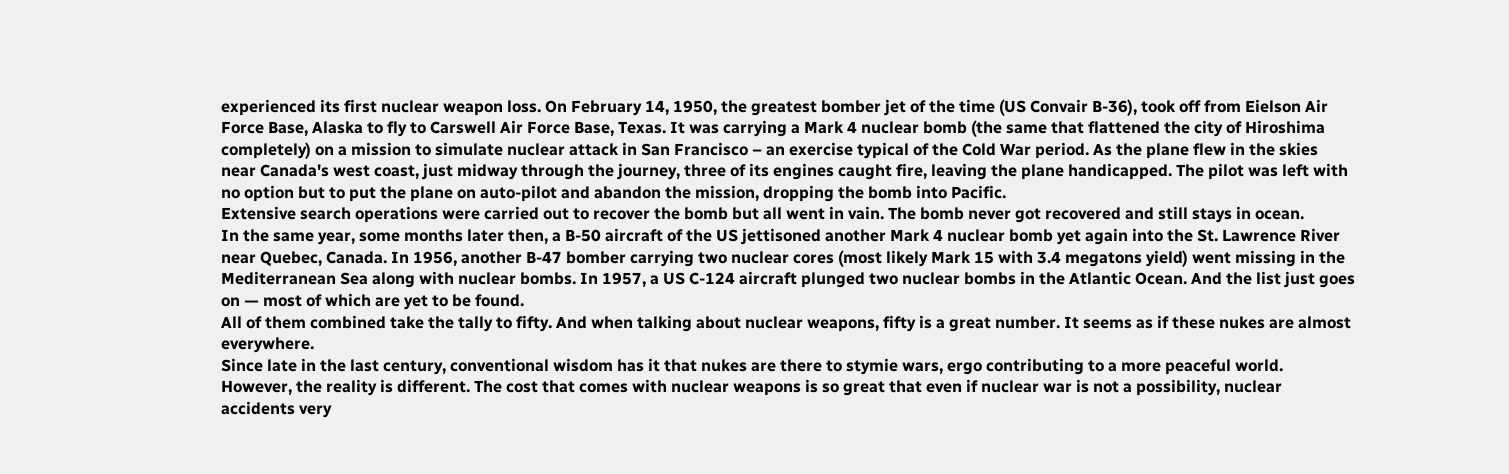experienced its first nuclear weapon loss. On February 14, 1950, the greatest bomber jet of the time (US Convair B-36), took off from Eielson Air Force Base, Alaska to fly to Carswell Air Force Base, Texas. It was carrying a Mark 4 nuclear bomb (the same that flattened the city of Hiroshima completely) on a mission to simulate nuclear attack in San Francisco – an exercise typical of the Cold War period. As the plane flew in the skies near Canada's west coast, just midway through the journey, three of its engines caught fire, leaving the plane handicapped. The pilot was left with no option but to put the plane on auto-pilot and abandon the mission, dropping the bomb into Pacific.
Extensive search operations were carried out to recover the bomb but all went in vain. The bomb never got recovered and still stays in ocean.
In the same year, some months later then, a B-50 aircraft of the US jettisoned another Mark 4 nuclear bomb yet again into the St. Lawrence River near Quebec, Canada. In 1956, another B-47 bomber carrying two nuclear cores (most likely Mark 15 with 3.4 megatons yield) went missing in the Mediterranean Sea along with nuclear bombs. In 1957, a US C-124 aircraft plunged two nuclear bombs in the Atlantic Ocean. And the list just goes on — most of which are yet to be found.
All of them combined take the tally to fifty. And when talking about nuclear weapons, fifty is a great number. It seems as if these nukes are almost everywhere.
Since late in the last century, conventional wisdom has it that nukes are there to stymie wars, ergo contributing to a more peaceful world. However, the reality is different. The cost that comes with nuclear weapons is so great that even if nuclear war is not a possibility, nuclear accidents very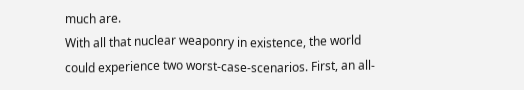much are.
With all that nuclear weaponry in existence, the world could experience two worst-case-scenarios. First, an all-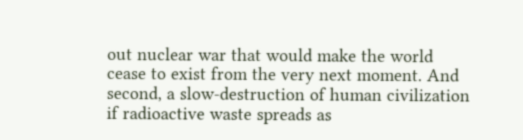out nuclear war that would make the world cease to exist from the very next moment. And second, a slow-destruction of human civilization if radioactive waste spreads as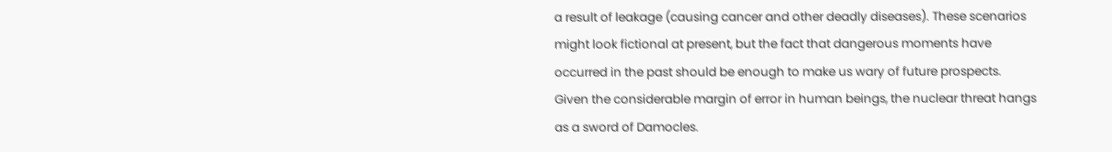a result of leakage (causing cancer and other deadly diseases). These scenarios might look fictional at present, but the fact that dangerous moments have occurred in the past should be enough to make us wary of future prospects.
Given the considerable margin of error in human beings, the nuclear threat hangs as a sword of Damocles.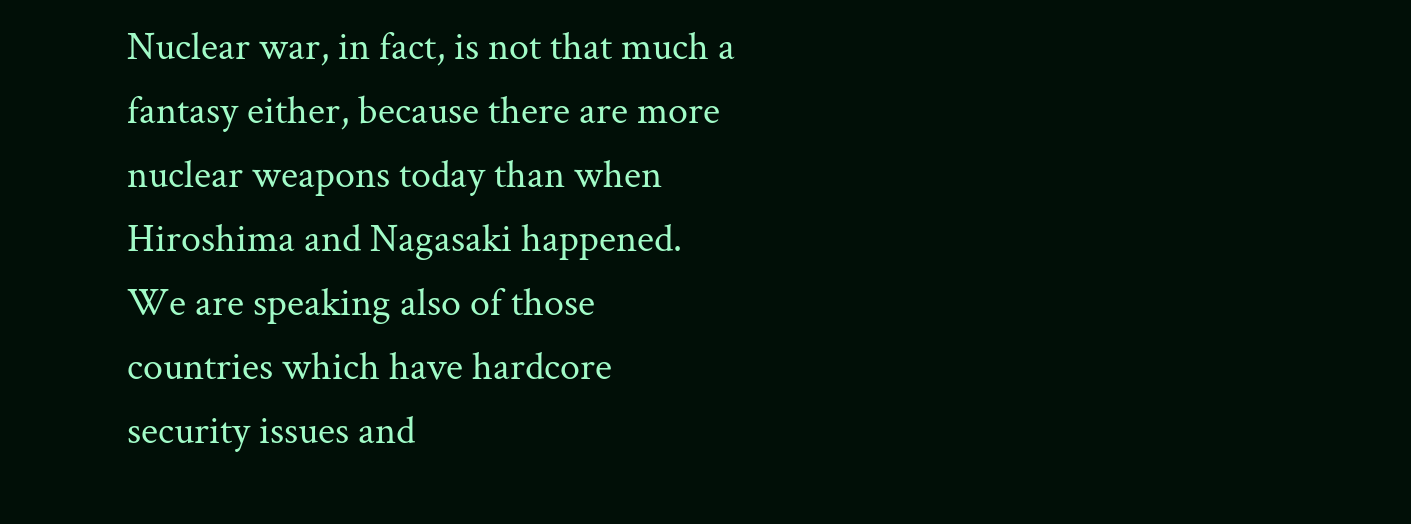Nuclear war, in fact, is not that much a fantasy either, because there are more nuclear weapons today than when Hiroshima and Nagasaki happened. We are speaking also of those countries which have hardcore security issues and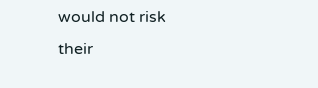would not risk their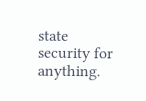state security for anything.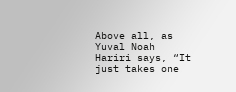Above all, as Yuval Noah Hariri says, “It just takes one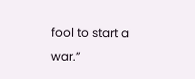fool to start a war.”